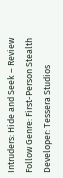Intruders: Hide and Seek – Review
Follow Genre: First-Person Stealth
Developer: Tessera Studios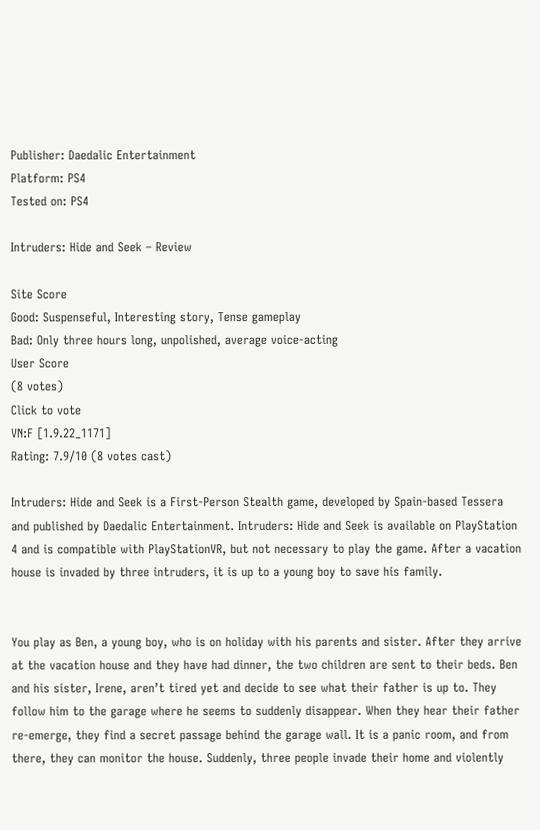Publisher: Daedalic Entertainment
Platform: PS4
Tested on: PS4

Intruders: Hide and Seek – Review

Site Score
Good: Suspenseful, Interesting story, Tense gameplay
Bad: Only three hours long, unpolished, average voice-acting
User Score
(8 votes)
Click to vote
VN:F [1.9.22_1171]
Rating: 7.9/10 (8 votes cast)

Intruders: Hide and Seek is a First-Person Stealth game, developed by Spain-based Tessera and published by Daedalic Entertainment. Intruders: Hide and Seek is available on PlayStation 4 and is compatible with PlayStationVR, but not necessary to play the game. After a vacation house is invaded by three intruders, it is up to a young boy to save his family.


You play as Ben, a young boy, who is on holiday with his parents and sister. After they arrive at the vacation house and they have had dinner, the two children are sent to their beds. Ben and his sister, Irene, aren’t tired yet and decide to see what their father is up to. They follow him to the garage where he seems to suddenly disappear. When they hear their father re-emerge, they find a secret passage behind the garage wall. It is a panic room, and from there, they can monitor the house. Suddenly, three people invade their home and violently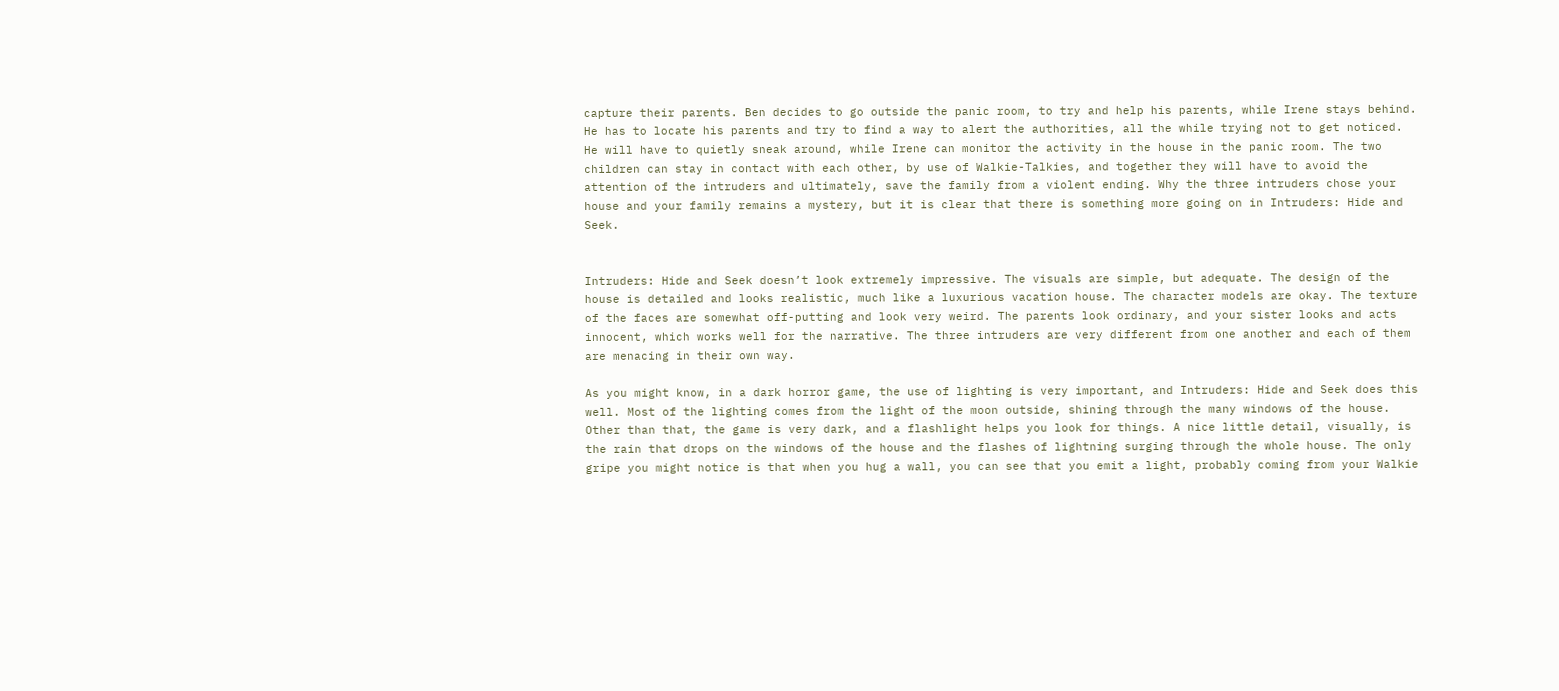capture their parents. Ben decides to go outside the panic room, to try and help his parents, while Irene stays behind. He has to locate his parents and try to find a way to alert the authorities, all the while trying not to get noticed. He will have to quietly sneak around, while Irene can monitor the activity in the house in the panic room. The two children can stay in contact with each other, by use of Walkie-Talkies, and together they will have to avoid the attention of the intruders and ultimately, save the family from a violent ending. Why the three intruders chose your house and your family remains a mystery, but it is clear that there is something more going on in Intruders: Hide and Seek.


Intruders: Hide and Seek doesn’t look extremely impressive. The visuals are simple, but adequate. The design of the house is detailed and looks realistic, much like a luxurious vacation house. The character models are okay. The texture of the faces are somewhat off-putting and look very weird. The parents look ordinary, and your sister looks and acts innocent, which works well for the narrative. The three intruders are very different from one another and each of them are menacing in their own way.

As you might know, in a dark horror game, the use of lighting is very important, and Intruders: Hide and Seek does this well. Most of the lighting comes from the light of the moon outside, shining through the many windows of the house. Other than that, the game is very dark, and a flashlight helps you look for things. A nice little detail, visually, is the rain that drops on the windows of the house and the flashes of lightning surging through the whole house. The only gripe you might notice is that when you hug a wall, you can see that you emit a light, probably coming from your Walkie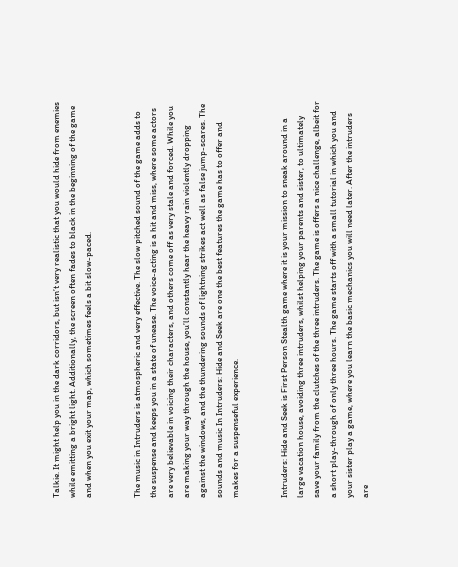Talkie. It might help you in the dark corridors, but isn’t very realistic that you would hide from enemies while emitting a bright light. Additionally, the screen often fades to black in the beginning of the game and when you exit your map, which sometimes feels a bit slow-paced.


The music in Intruders is atmospheric and very effective. The slow pitched sound of the game adds to the suspense and keeps you in a state of unease. The voice-acting is a hit and miss, where some actors are very believable in voicing their characters, and others come off as very stale and forced. While you are making your way through the house, you’ll constantly hear the heavy rain violently dropping against the windows, and the thundering sounds of lightning strikes act well as false jump-scares. The sounds and music In Intruders: Hide and Seek are one the best features the game has to offer and makes for a suspenseful experience.


Intruders: Hide and Seek is First Person Stealth game where it is your mission to sneak around in a large vacation house, avoiding three intruders, whilst helping your parents and sister, to ultimately save your family from the clutches of the three intruders. The game is offers a nice challenge, albeit for a short play-through of only three hours. The game starts off with a small tutorial in which you and your sister play a game, where you learn the basic mechanics you will need later. After the intruders are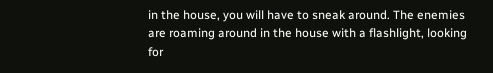in the house, you will have to sneak around. The enemies are roaming around in the house with a flashlight, looking for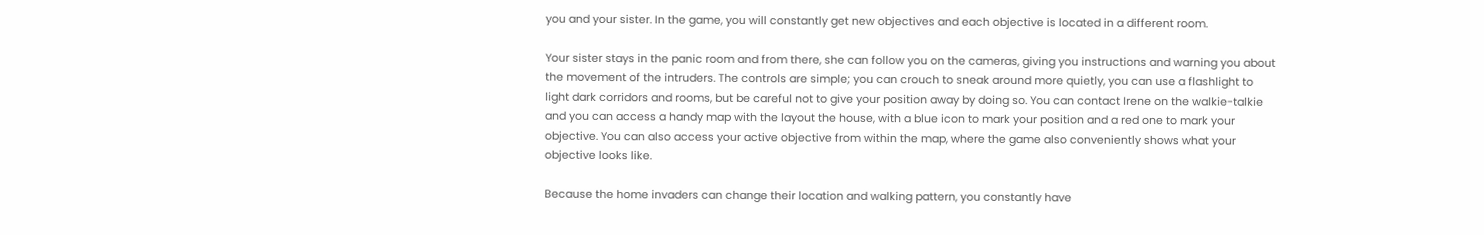you and your sister. In the game, you will constantly get new objectives and each objective is located in a different room.

Your sister stays in the panic room and from there, she can follow you on the cameras, giving you instructions and warning you about the movement of the intruders. The controls are simple; you can crouch to sneak around more quietly, you can use a flashlight to light dark corridors and rooms, but be careful not to give your position away by doing so. You can contact Irene on the walkie-talkie and you can access a handy map with the layout the house, with a blue icon to mark your position and a red one to mark your objective. You can also access your active objective from within the map, where the game also conveniently shows what your objective looks like.

Because the home invaders can change their location and walking pattern, you constantly have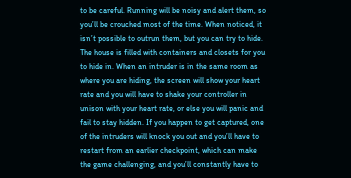to be careful. Running will be noisy and alert them, so you’ll be crouched most of the time. When noticed, it isn’t possible to outrun them, but you can try to hide. The house is filled with containers and closets for you to hide in. When an intruder is in the same room as where you are hiding, the screen will show your heart rate and you will have to shake your controller in unison with your heart rate, or else you will panic and fail to stay hidden. If you happen to get captured, one of the intruders will knock you out and you’ll have to restart from an earlier checkpoint, which can make the game challenging, and you’ll constantly have to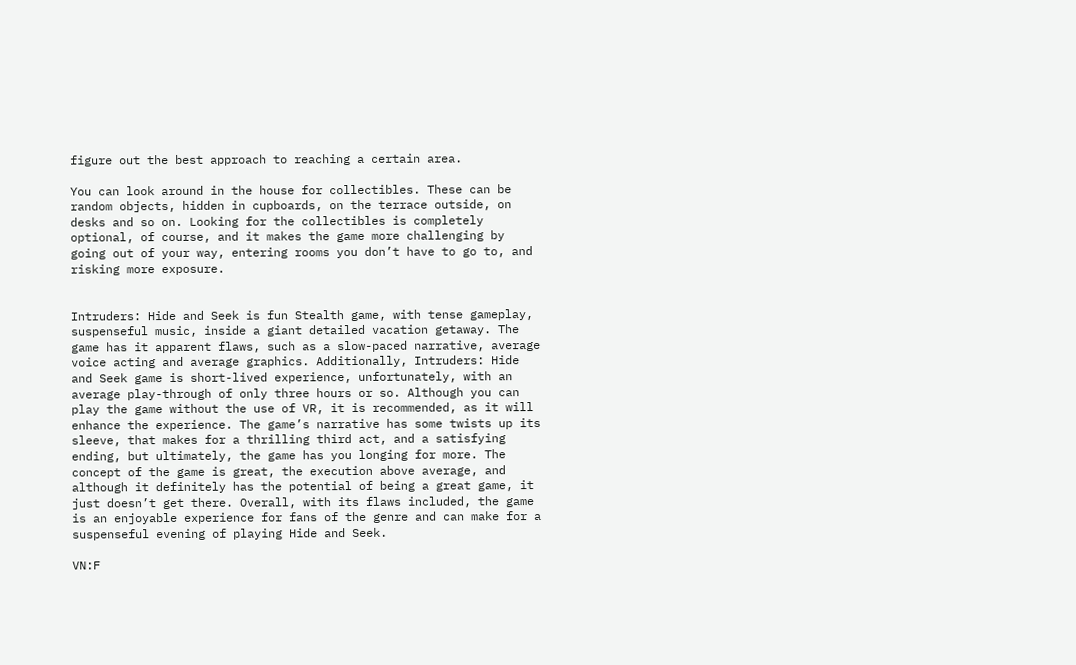figure out the best approach to reaching a certain area.

You can look around in the house for collectibles. These can be random objects, hidden in cupboards, on the terrace outside, on desks and so on. Looking for the collectibles is completely optional, of course, and it makes the game more challenging by going out of your way, entering rooms you don’t have to go to, and risking more exposure.


Intruders: Hide and Seek is fun Stealth game, with tense gameplay, suspenseful music, inside a giant detailed vacation getaway. The game has it apparent flaws, such as a slow-paced narrative, average voice acting and average graphics. Additionally, Intruders: Hide and Seek game is short-lived experience, unfortunately, with an average play-through of only three hours or so. Although you can play the game without the use of VR, it is recommended, as it will enhance the experience. The game’s narrative has some twists up its sleeve, that makes for a thrilling third act, and a satisfying ending, but ultimately, the game has you longing for more. The concept of the game is great, the execution above average, and although it definitely has the potential of being a great game, it just doesn’t get there. Overall, with its flaws included, the game is an enjoyable experience for fans of the genre and can make for a suspenseful evening of playing Hide and Seek.

VN:F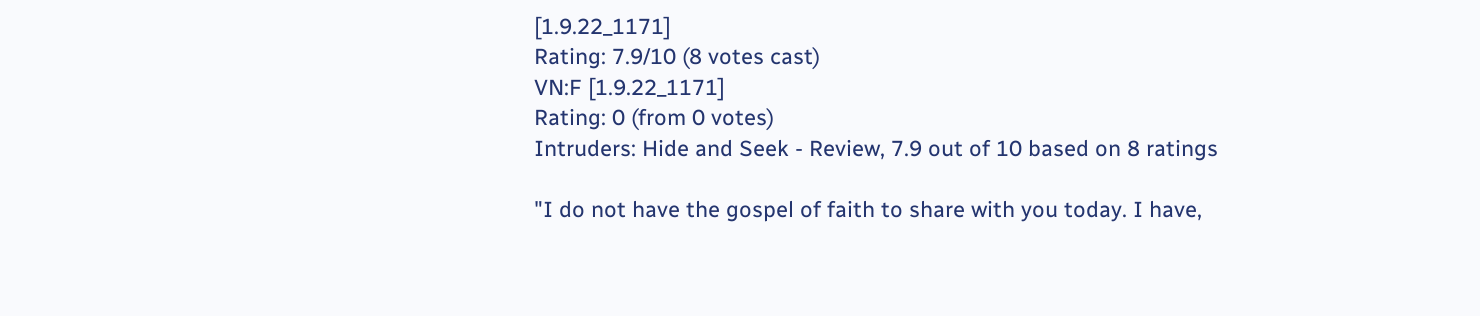[1.9.22_1171]
Rating: 7.9/10 (8 votes cast)
VN:F [1.9.22_1171]
Rating: 0 (from 0 votes)
Intruders: Hide and Seek - Review, 7.9 out of 10 based on 8 ratings

"I do not have the gospel of faith to share with you today. I have,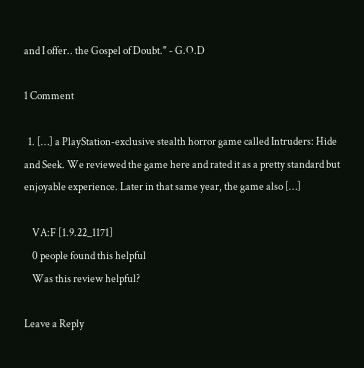and I offer.. the Gospel of Doubt." - G.O.D

1 Comment

  1. […] a PlayStation-exclusive stealth horror game called Intruders: Hide and Seek. We reviewed the game here and rated it as a pretty standard but enjoyable experience. Later in that same year, the game also […]

    VA:F [1.9.22_1171]
    0 people found this helpful
    Was this review helpful?

Leave a Reply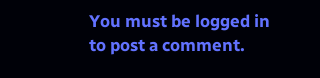You must be logged in to post a comment.